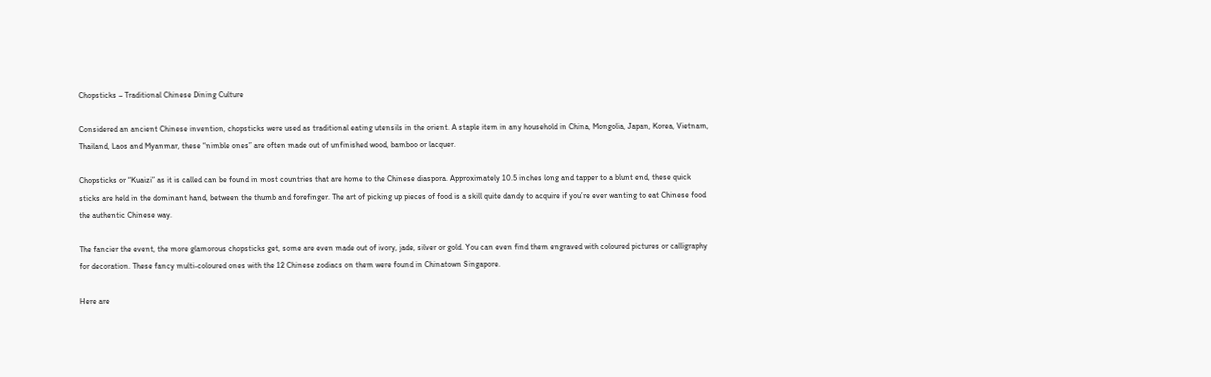Chopsticks – Traditional Chinese Dining Culture

Considered an ancient Chinese invention, chopsticks were used as traditional eating utensils in the orient. A staple item in any household in China, Mongolia, Japan, Korea, Vietnam, Thailand, Laos and Myanmar, these “nimble ones” are often made out of unfinished wood, bamboo or lacquer.

Chopsticks or “Kuaizi” as it is called can be found in most countries that are home to the Chinese diaspora. Approximately 10.5 inches long and tapper to a blunt end, these quick sticks are held in the dominant hand, between the thumb and forefinger. The art of picking up pieces of food is a skill quite dandy to acquire if you’re ever wanting to eat Chinese food the authentic Chinese way.

The fancier the event, the more glamorous chopsticks get, some are even made out of ivory, jade, silver or gold. You can even find them engraved with coloured pictures or calligraphy for decoration. These fancy multi-coloured ones with the 12 Chinese zodiacs on them were found in Chinatown Singapore.

Here are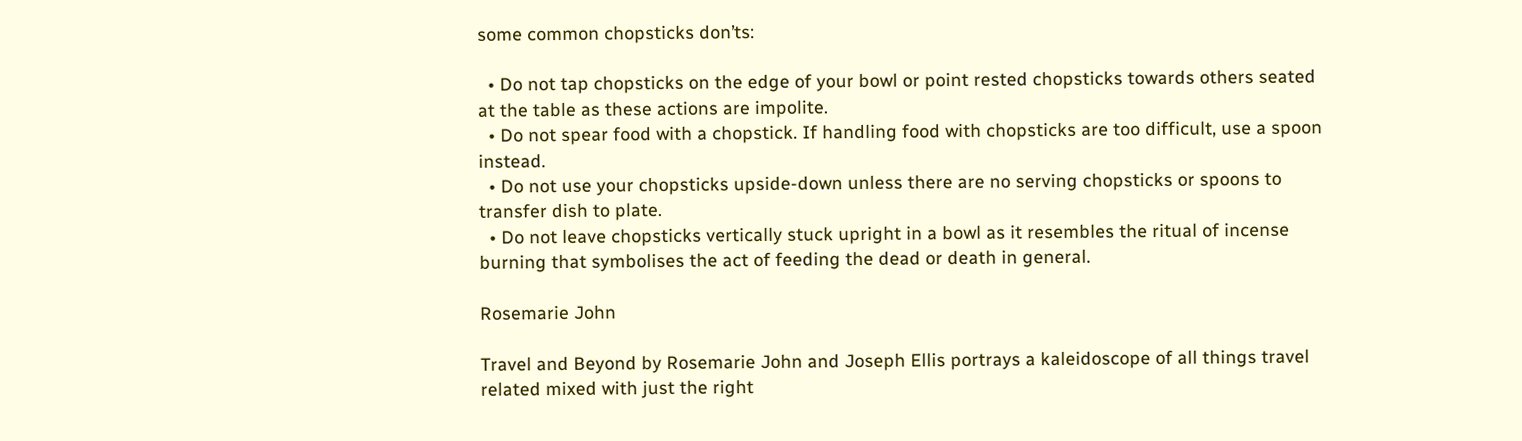some common chopsticks don’ts:

  • Do not tap chopsticks on the edge of your bowl or point rested chopsticks towards others seated at the table as these actions are impolite.
  • Do not spear food with a chopstick. If handling food with chopsticks are too difficult, use a spoon instead.
  • Do not use your chopsticks upside-down unless there are no serving chopsticks or spoons to transfer dish to plate.
  • Do not leave chopsticks vertically stuck upright in a bowl as it resembles the ritual of incense burning that symbolises the act of feeding the dead or death in general.

Rosemarie John

Travel and Beyond by Rosemarie John and Joseph Ellis portrays a kaleidoscope of all things travel related mixed with just the right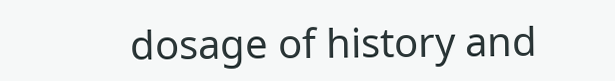dosage of history and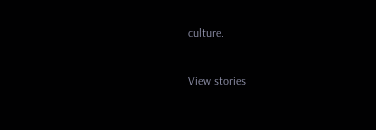culture.

View stories